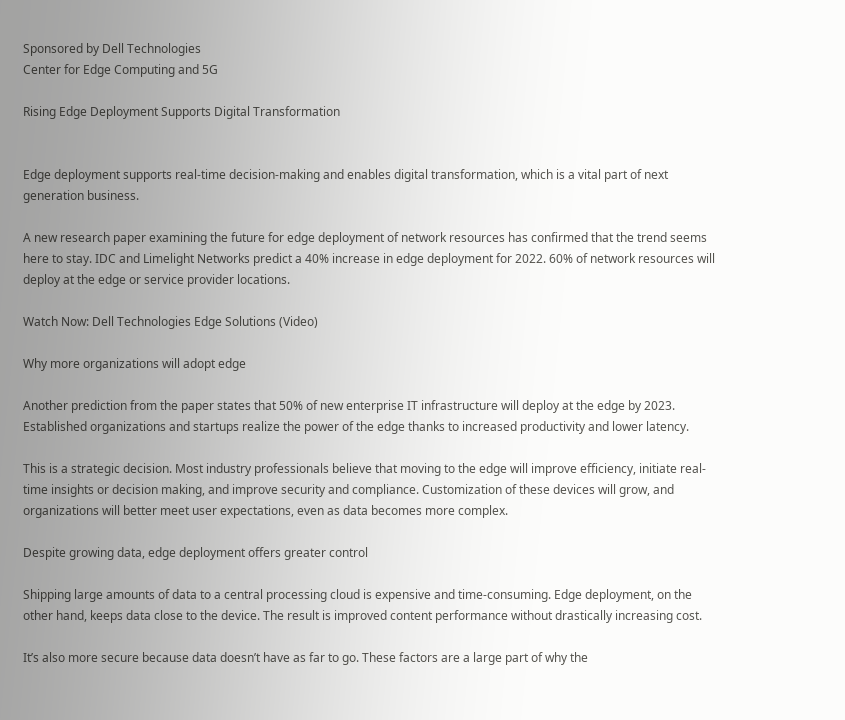Sponsored by Dell Technologies
Center for Edge Computing and 5G

Rising Edge Deployment Supports Digital Transformation


Edge deployment supports real-time decision-making and enables digital transformation, which is a vital part of next generation business.

A new research paper examining the future for edge deployment of network resources has confirmed that the trend seems here to stay. IDC and Limelight Networks predict a 40% increase in edge deployment for 2022. 60% of network resources will deploy at the edge or service provider locations.

Watch Now: Dell Technologies Edge Solutions (Video)

Why more organizations will adopt edge

Another prediction from the paper states that 50% of new enterprise IT infrastructure will deploy at the edge by 2023. Established organizations and startups realize the power of the edge thanks to increased productivity and lower latency.

This is a strategic decision. Most industry professionals believe that moving to the edge will improve efficiency, initiate real-time insights or decision making, and improve security and compliance. Customization of these devices will grow, and organizations will better meet user expectations, even as data becomes more complex.

Despite growing data, edge deployment offers greater control

Shipping large amounts of data to a central processing cloud is expensive and time-consuming. Edge deployment, on the other hand, keeps data close to the device. The result is improved content performance without drastically increasing cost.

It’s also more secure because data doesn’t have as far to go. These factors are a large part of why the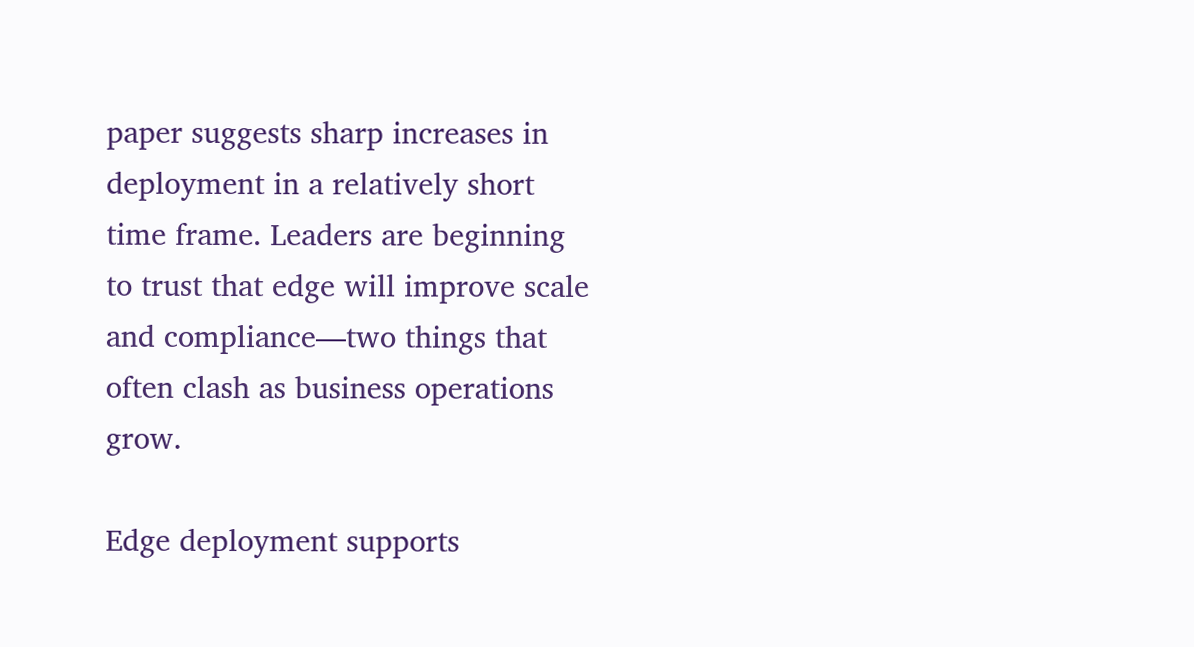paper suggests sharp increases in deployment in a relatively short time frame. Leaders are beginning to trust that edge will improve scale and compliance—two things that often clash as business operations grow.

Edge deployment supports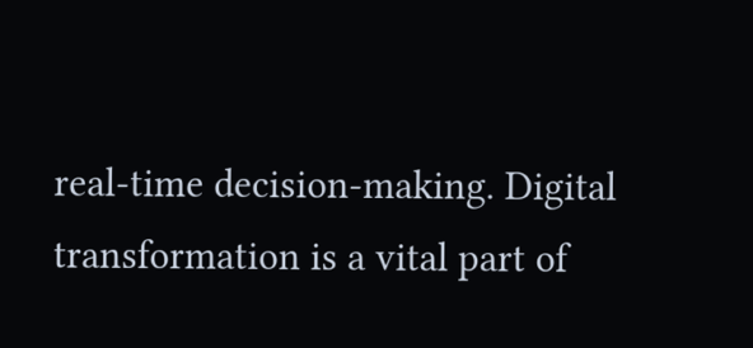real-time decision-making. Digital transformation is a vital part of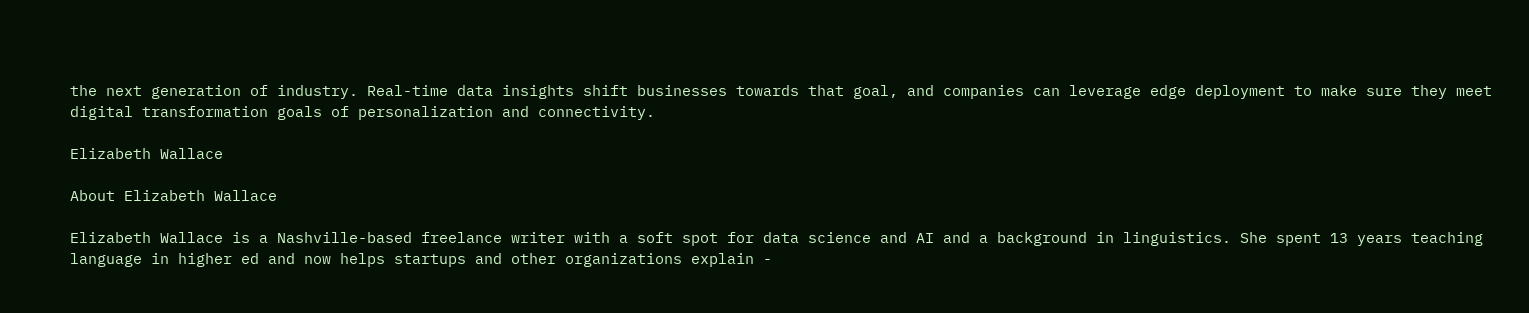the next generation of industry. Real-time data insights shift businesses towards that goal, and companies can leverage edge deployment to make sure they meet digital transformation goals of personalization and connectivity.

Elizabeth Wallace

About Elizabeth Wallace

Elizabeth Wallace is a Nashville-based freelance writer with a soft spot for data science and AI and a background in linguistics. She spent 13 years teaching language in higher ed and now helps startups and other organizations explain -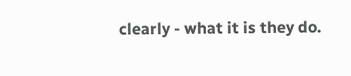clearly - what it is they do.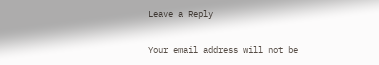Leave a Reply

Your email address will not be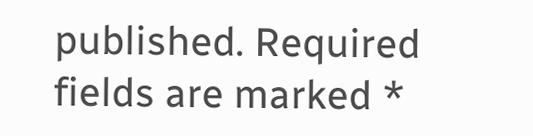published. Required fields are marked *